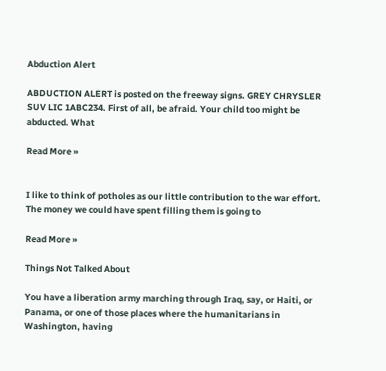Abduction Alert

ABDUCTION ALERT is posted on the freeway signs. GREY CHRYSLER SUV LIC 1ABC234. First of all, be afraid. Your child too might be abducted. What

Read More »


I like to think of potholes as our little contribution to the war effort. The money we could have spent filling them is going to

Read More »

Things Not Talked About

You have a liberation army marching through Iraq, say, or Haiti, or Panama, or one of those places where the humanitarians in Washington, having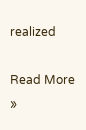realized

Read More »